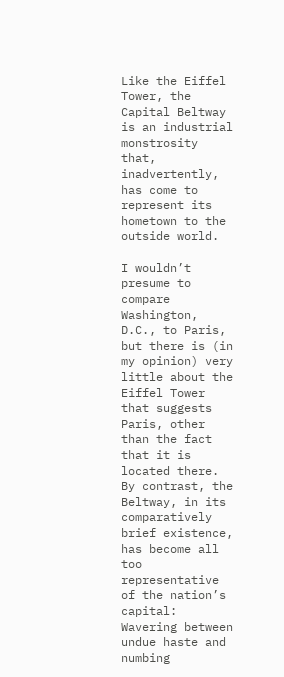Like the Eiffel Tower, the Capital Beltway is an industrial monstrosity that, inadvertently, has come to represent its hometown to the outside world.

I wouldn’t presume to compare Washington, D.C., to Paris, but there is (in my opinion) very little about the Eiffel Tower that suggests Paris, other than the fact that it is located there. By contrast, the Beltway, in its comparatively brief existence, has become all too representative of the nation’s capital: Wavering between undue haste and numbing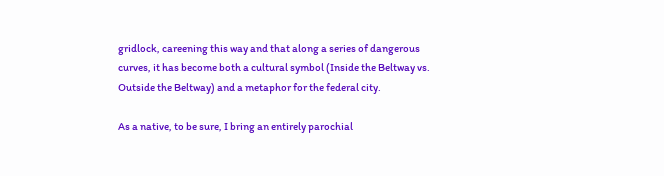gridlock, careening this way and that along a series of dangerous curves, it has become both a cultural symbol (Inside the Beltway vs. Outside the Beltway) and a metaphor for the federal city.

As a native, to be sure, I bring an entirely parochial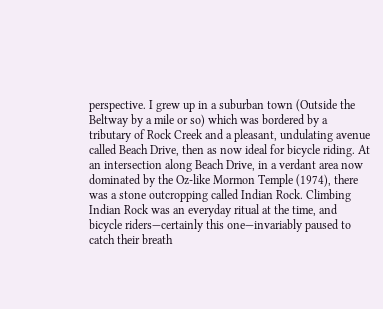perspective. I grew up in a suburban town (Outside the Beltway by a mile or so) which was bordered by a tributary of Rock Creek and a pleasant, undulating avenue called Beach Drive, then as now ideal for bicycle riding. At an intersection along Beach Drive, in a verdant area now dominated by the Oz-like Mormon Temple (1974), there was a stone outcropping called Indian Rock. Climbing Indian Rock was an everyday ritual at the time, and bicycle riders—certainly this one—invariably paused to catch their breath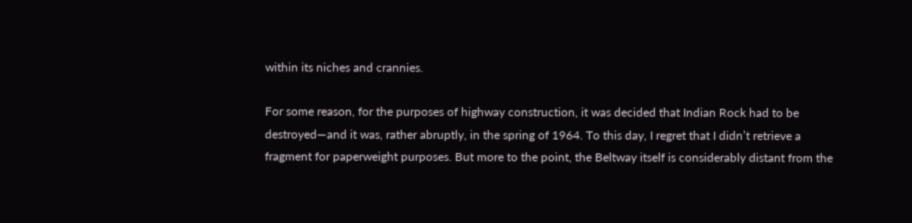within its niches and crannies.

For some reason, for the purposes of highway construction, it was decided that Indian Rock had to be destroyed—and it was, rather abruptly, in the spring of 1964. To this day, I regret that I didn’t retrieve a fragment for paperweight purposes. But more to the point, the Beltway itself is considerably distant from the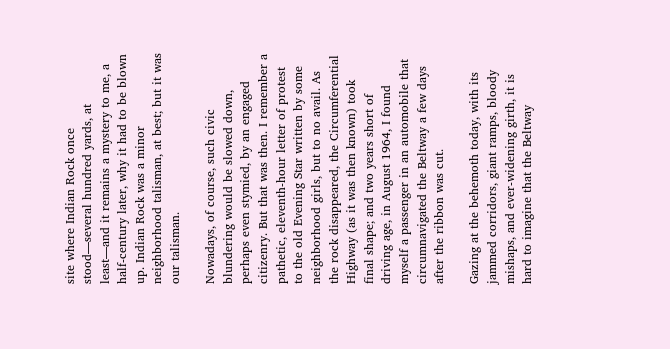site where Indian Rock once stood—several hundred yards, at least—and it remains a mystery to me, a half-century later, why it had to be blown up. Indian Rock was a minor neighborhood talisman, at best; but it was our talisman.

Nowadays, of course, such civic blundering would be slowed down, perhaps even stymied, by an engaged citizenry. But that was then. I remember a pathetic, eleventh-hour letter of protest to the old Evening Star written by some neighborhood girls, but to no avail. As the rock disappeared, the Circumferential Highway (as it was then known) took final shape; and two years short of driving age, in August 1964, I found myself a passenger in an automobile that circumnavigated the Beltway a few days after the ribbon was cut.

Gazing at the behemoth today, with its jammed corridors, giant ramps, bloody mishaps, and ever-widening girth, it is hard to imagine that the Beltway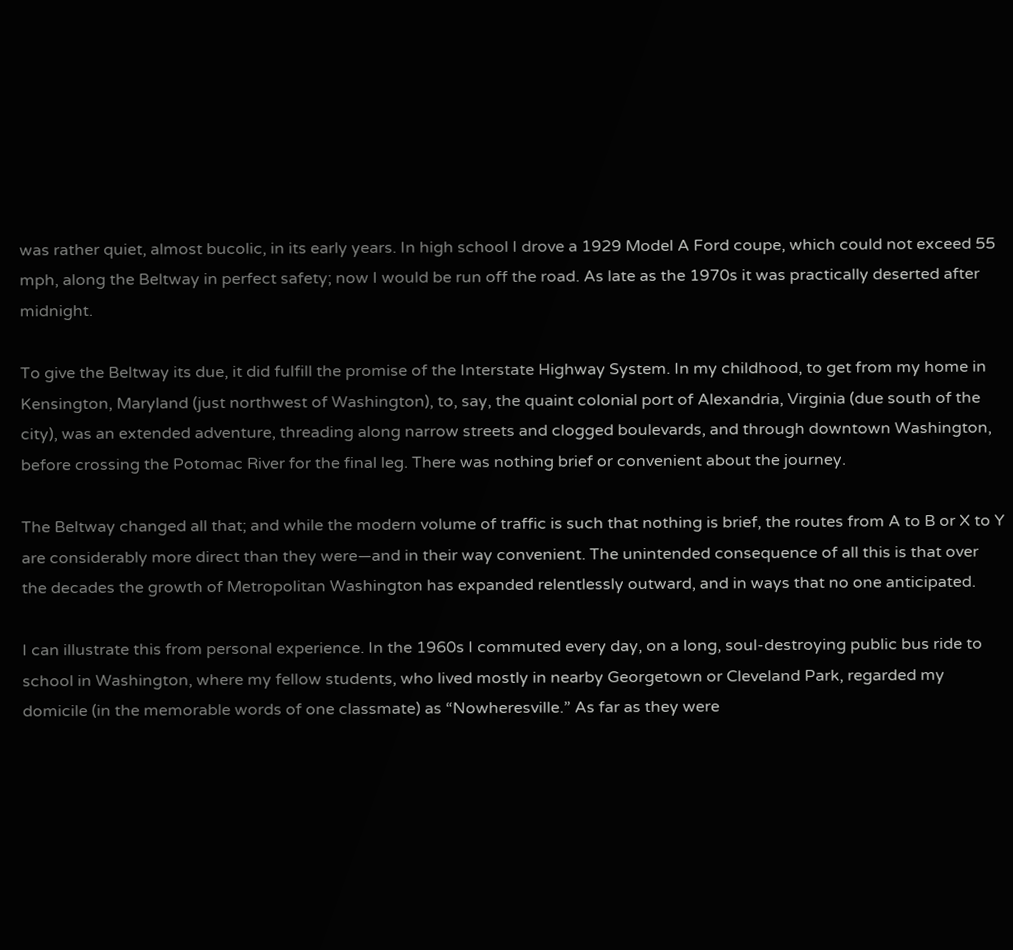was rather quiet, almost bucolic, in its early years. In high school I drove a 1929 Model A Ford coupe, which could not exceed 55 mph, along the Beltway in perfect safety; now I would be run off the road. As late as the 1970s it was practically deserted after midnight.

To give the Beltway its due, it did fulfill the promise of the Interstate Highway System. In my childhood, to get from my home in Kensington, Maryland (just northwest of Washington), to, say, the quaint colonial port of Alexandria, Virginia (due south of the city), was an extended adventure, threading along narrow streets and clogged boulevards, and through downtown Washington, before crossing the Potomac River for the final leg. There was nothing brief or convenient about the journey.

The Beltway changed all that; and while the modern volume of traffic is such that nothing is brief, the routes from A to B or X to Y are considerably more direct than they were—and in their way convenient. The unintended consequence of all this is that over the decades the growth of Metropolitan Washington has expanded relentlessly outward, and in ways that no one anticipated.

I can illustrate this from personal experience. In the 1960s I commuted every day, on a long, soul-destroying public bus ride to school in Washington, where my fellow students, who lived mostly in nearby Georgetown or Cleveland Park, regarded my domicile (in the memorable words of one classmate) as “Nowheresville.” As far as they were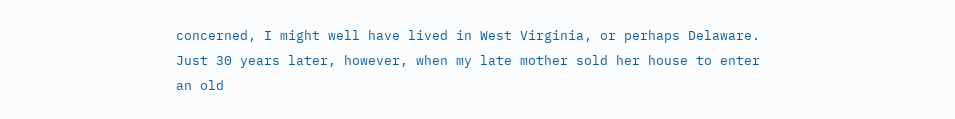concerned, I might well have lived in West Virginia, or perhaps Delaware. Just 30 years later, however, when my late mother sold her house to enter an old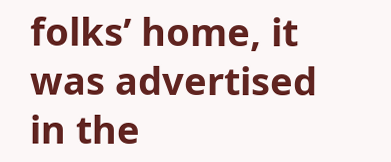folks’ home, it was advertised in the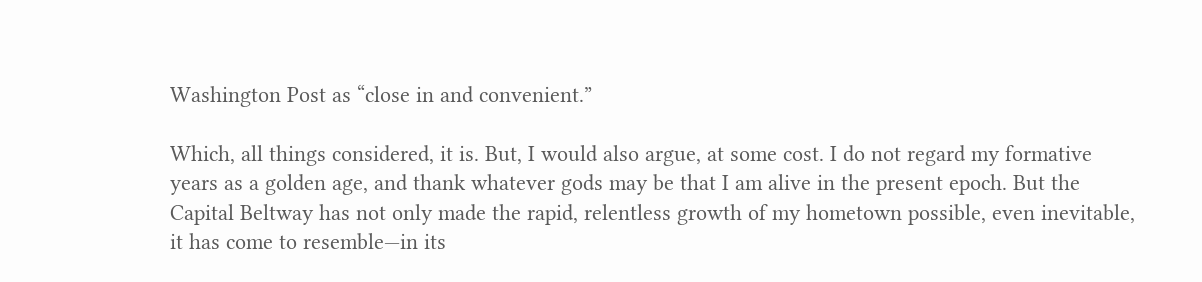Washington Post as “close in and convenient.”

Which, all things considered, it is. But, I would also argue, at some cost. I do not regard my formative years as a golden age, and thank whatever gods may be that I am alive in the present epoch. But the Capital Beltway has not only made the rapid, relentless growth of my hometown possible, even inevitable, it has come to resemble—in its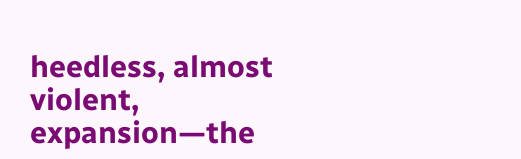heedless, almost violent, expansion—the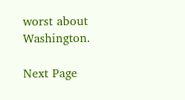worst about Washington.

Next Page